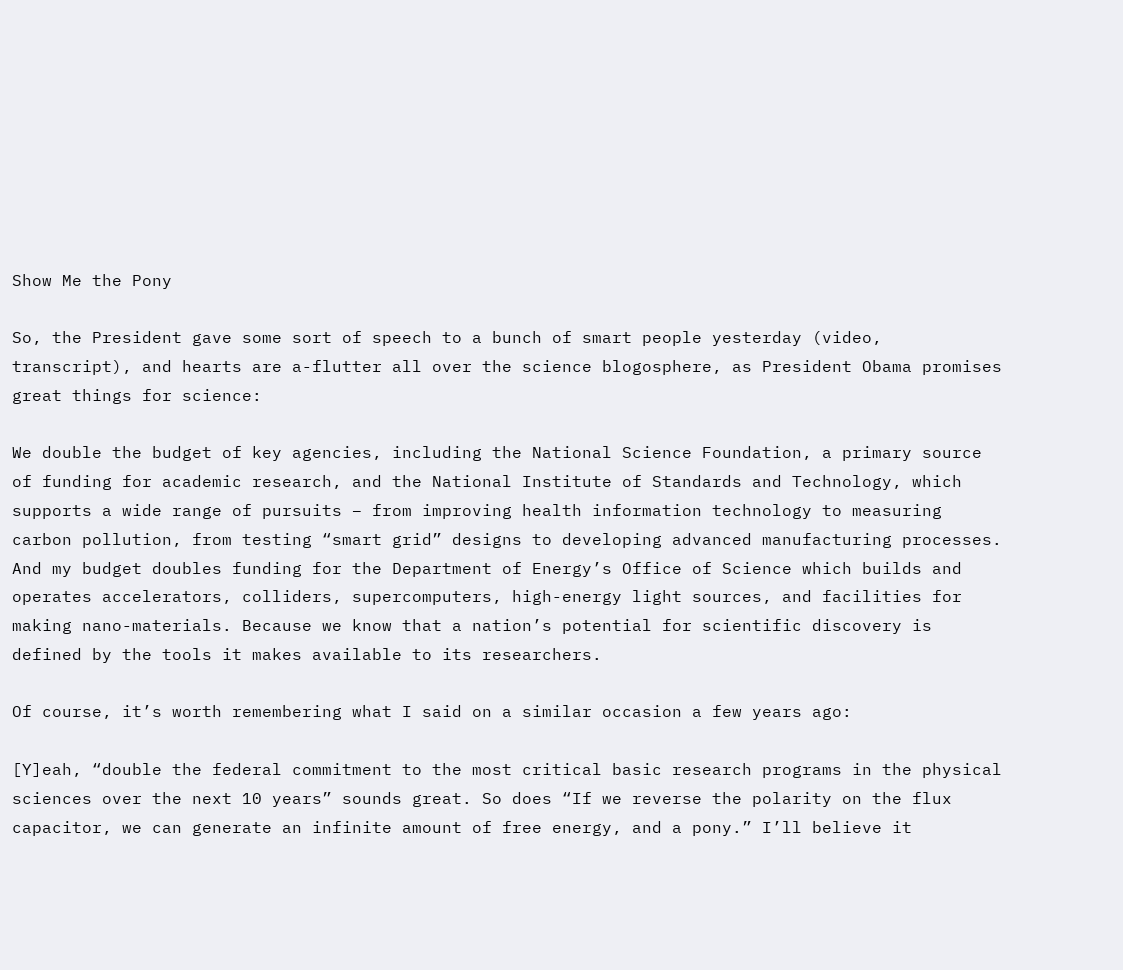Show Me the Pony

So, the President gave some sort of speech to a bunch of smart people yesterday (video, transcript), and hearts are a-flutter all over the science blogosphere, as President Obama promises great things for science:

We double the budget of key agencies, including the National Science Foundation, a primary source of funding for academic research, and the National Institute of Standards and Technology, which supports a wide range of pursuits – from improving health information technology to measuring carbon pollution, from testing “smart grid” designs to developing advanced manufacturing processes. And my budget doubles funding for the Department of Energy’s Office of Science which builds and operates accelerators, colliders, supercomputers, high-energy light sources, and facilities for making nano-materials. Because we know that a nation’s potential for scientific discovery is defined by the tools it makes available to its researchers.

Of course, it’s worth remembering what I said on a similar occasion a few years ago:

[Y]eah, “double the federal commitment to the most critical basic research programs in the physical sciences over the next 10 years” sounds great. So does “If we reverse the polarity on the flux capacitor, we can generate an infinite amount of free energy, and a pony.” I’ll believe it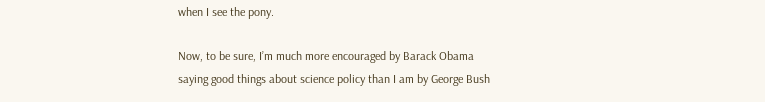when I see the pony.

Now, to be sure, I’m much more encouraged by Barack Obama saying good things about science policy than I am by George Bush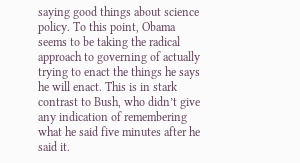saying good things about science policy. To this point, Obama seems to be taking the radical approach to governing of actually trying to enact the things he says he will enact. This is in stark contrast to Bush, who didn’t give any indication of remembering what he said five minutes after he said it.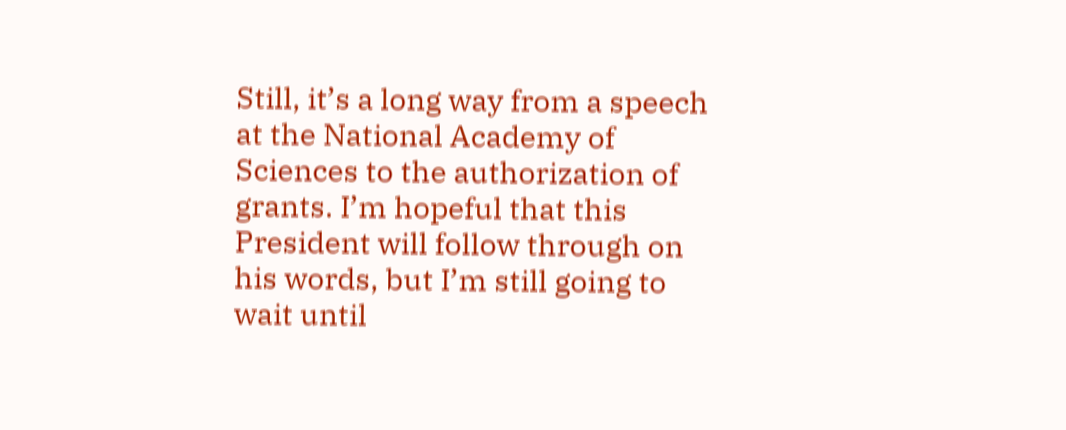Still, it’s a long way from a speech at the National Academy of Sciences to the authorization of grants. I’m hopeful that this President will follow through on his words, but I’m still going to wait until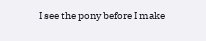I see the pony before I make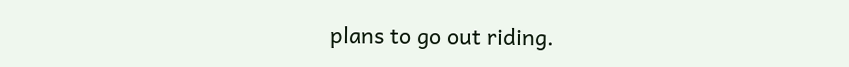plans to go out riding.